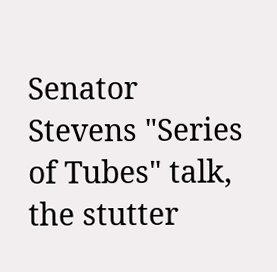Senator Stevens "Series of Tubes" talk, the stutter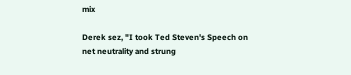mix

Derek sez, "I took Ted Steven's Speech on net neutrality and strung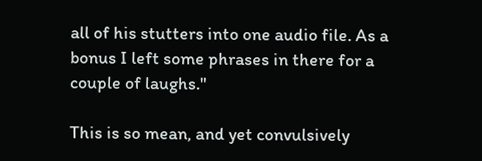all of his stutters into one audio file. As a bonus I left some phrases in there for a couple of laughs."

This is so mean, and yet convulsively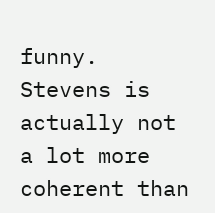funny. Stevens is actually not a lot more coherent than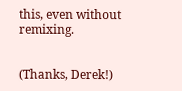this, even without remixing.


(Thanks, Derek!)